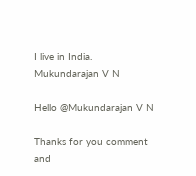I live in India.
Mukundarajan V N

Hello @Mukundarajan V N

Thanks for you comment and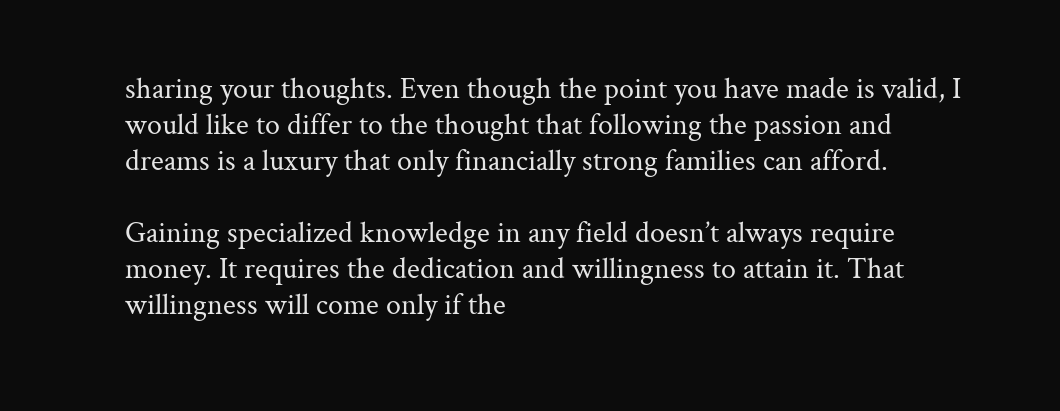sharing your thoughts. Even though the point you have made is valid, I would like to differ to the thought that following the passion and dreams is a luxury that only financially strong families can afford.

Gaining specialized knowledge in any field doesn’t always require money. It requires the dedication and willingness to attain it. That willingness will come only if the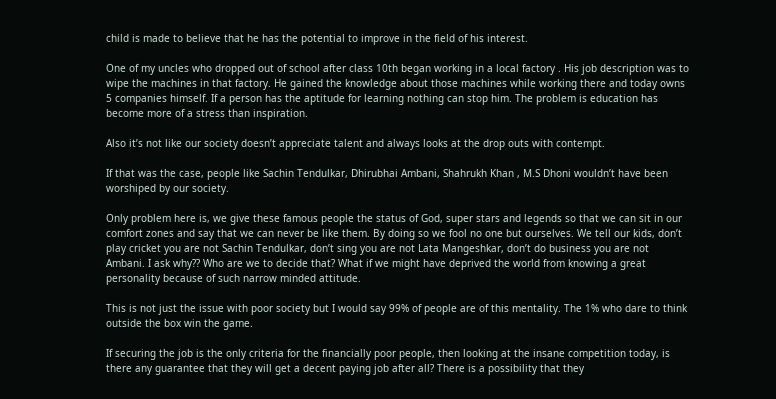child is made to believe that he has the potential to improve in the field of his interest.

One of my uncles who dropped out of school after class 10th began working in a local factory . His job description was to wipe the machines in that factory. He gained the knowledge about those machines while working there and today owns 5 companies himself. If a person has the aptitude for learning nothing can stop him. The problem is education has become more of a stress than inspiration.

Also it’s not like our society doesn’t appreciate talent and always looks at the drop outs with contempt.

If that was the case, people like Sachin Tendulkar, Dhirubhai Ambani, Shahrukh Khan , M.S Dhoni wouldn’t have been worshiped by our society.

Only problem here is, we give these famous people the status of God, super stars and legends so that we can sit in our comfort zones and say that we can never be like them. By doing so we fool no one but ourselves. We tell our kids, don’t play cricket you are not Sachin Tendulkar, don’t sing you are not Lata Mangeshkar, don’t do business you are not Ambani. I ask why?? Who are we to decide that? What if we might have deprived the world from knowing a great personality because of such narrow minded attitude.

This is not just the issue with poor society but I would say 99% of people are of this mentality. The 1% who dare to think outside the box win the game.

If securing the job is the only criteria for the financially poor people, then looking at the insane competition today, is there any guarantee that they will get a decent paying job after all? There is a possibility that they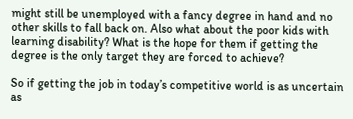might still be unemployed with a fancy degree in hand and no other skills to fall back on. Also what about the poor kids with learning disability? What is the hope for them if getting the degree is the only target they are forced to achieve?

So if getting the job in today’s competitive world is as uncertain as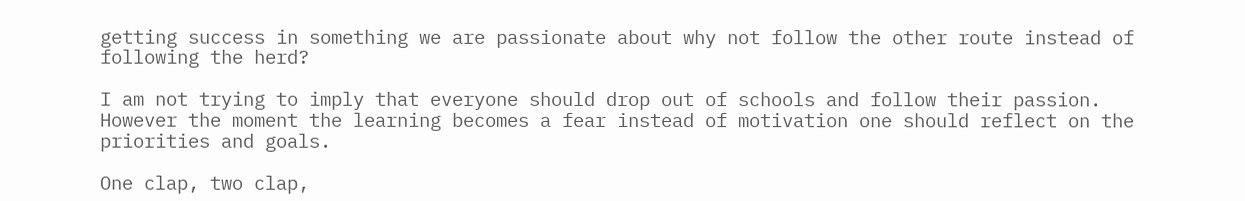getting success in something we are passionate about why not follow the other route instead of following the herd?

I am not trying to imply that everyone should drop out of schools and follow their passion. However the moment the learning becomes a fear instead of motivation one should reflect on the priorities and goals.

One clap, two clap,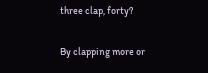three clap, forty?

By clapping more or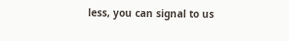less, you can signal to us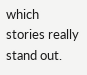which stories really stand out.